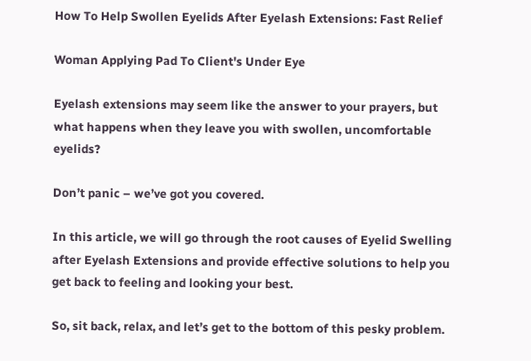How To Help Swollen Eyelids After Eyelash Extensions: Fast Relief

Woman Applying Pad To Client's Under Eye

Eyelash extensions may seem like the answer to your prayers, but what happens when they leave you with swollen, uncomfortable eyelids?

Don’t panic – we’ve got you covered.

In this article, we will go through the root causes of Eyelid Swelling after Eyelash Extensions and provide effective solutions to help you get back to feeling and looking your best.

So, sit back, relax, and let’s get to the bottom of this pesky problem.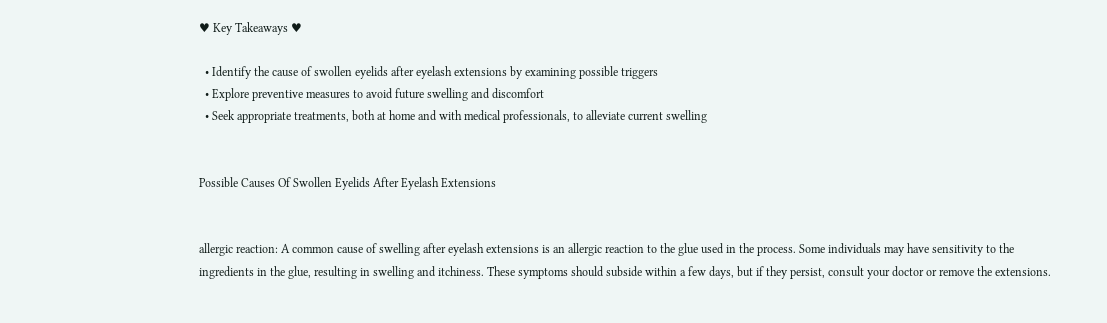♥ Key Takeaways ♥

  • Identify the cause of swollen eyelids after eyelash extensions by examining possible triggers
  • Explore preventive measures to avoid future swelling and discomfort
  • Seek appropriate treatments, both at home and with medical professionals, to alleviate current swelling


Possible Causes Of Swollen Eyelids After Eyelash Extensions


allergic reaction: A common cause of swelling after eyelash extensions is an allergic reaction to the glue used in the process. Some individuals may have sensitivity to the ingredients in the glue, resulting in swelling and itchiness. These symptoms should subside within a few days, but if they persist, consult your doctor or remove the extensions.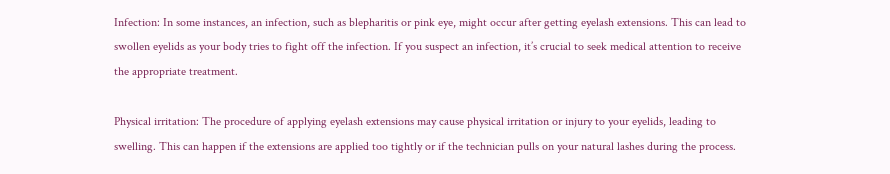Infection: In some instances, an infection, such as blepharitis or pink eye, might occur after getting eyelash extensions. This can lead to swollen eyelids as your body tries to fight off the infection. If you suspect an infection, it’s crucial to seek medical attention to receive the appropriate treatment.

Physical irritation: The procedure of applying eyelash extensions may cause physical irritation or injury to your eyelids, leading to swelling. This can happen if the extensions are applied too tightly or if the technician pulls on your natural lashes during the process.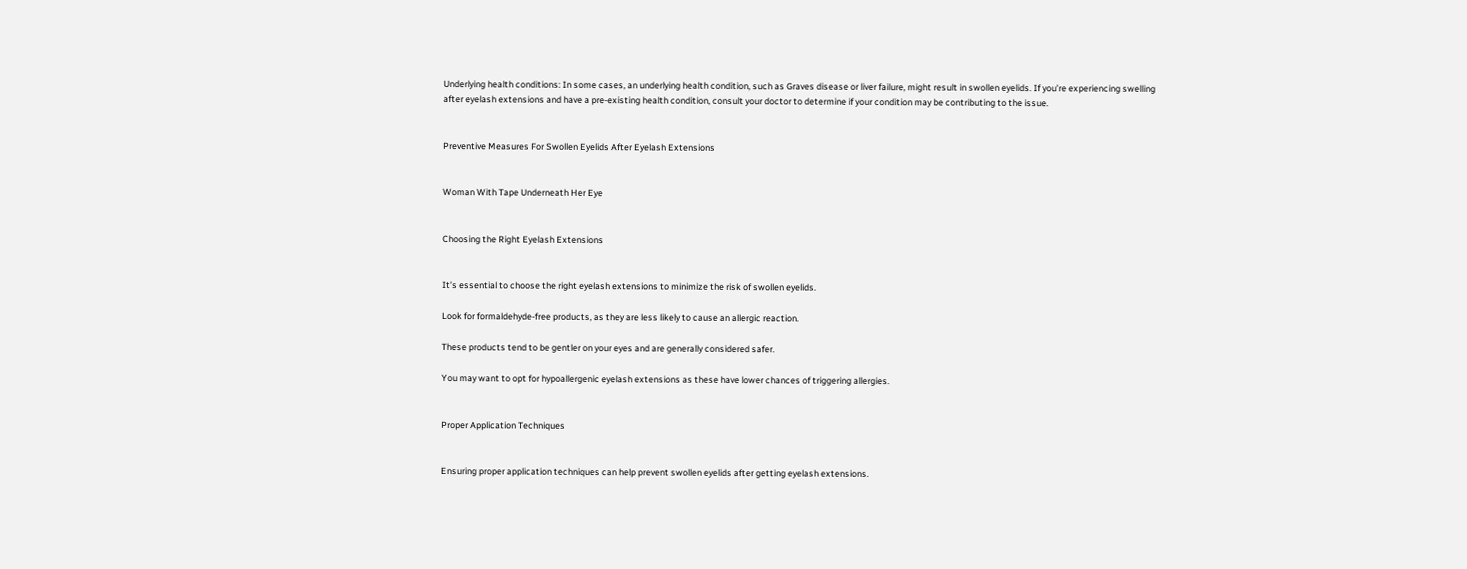Underlying health conditions: In some cases, an underlying health condition, such as Graves disease or liver failure, might result in swollen eyelids. If you’re experiencing swelling after eyelash extensions and have a pre-existing health condition, consult your doctor to determine if your condition may be contributing to the issue.


Preventive Measures For Swollen Eyelids After Eyelash Extensions


Woman With Tape Underneath Her Eye


Choosing the Right Eyelash Extensions


It’s essential to choose the right eyelash extensions to minimize the risk of swollen eyelids.

Look for formaldehyde-free products, as they are less likely to cause an allergic reaction.

These products tend to be gentler on your eyes and are generally considered safer.

You may want to opt for hypoallergenic eyelash extensions as these have lower chances of triggering allergies.


Proper Application Techniques


Ensuring proper application techniques can help prevent swollen eyelids after getting eyelash extensions.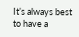It’s always best to have a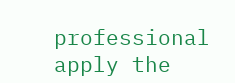professional apply the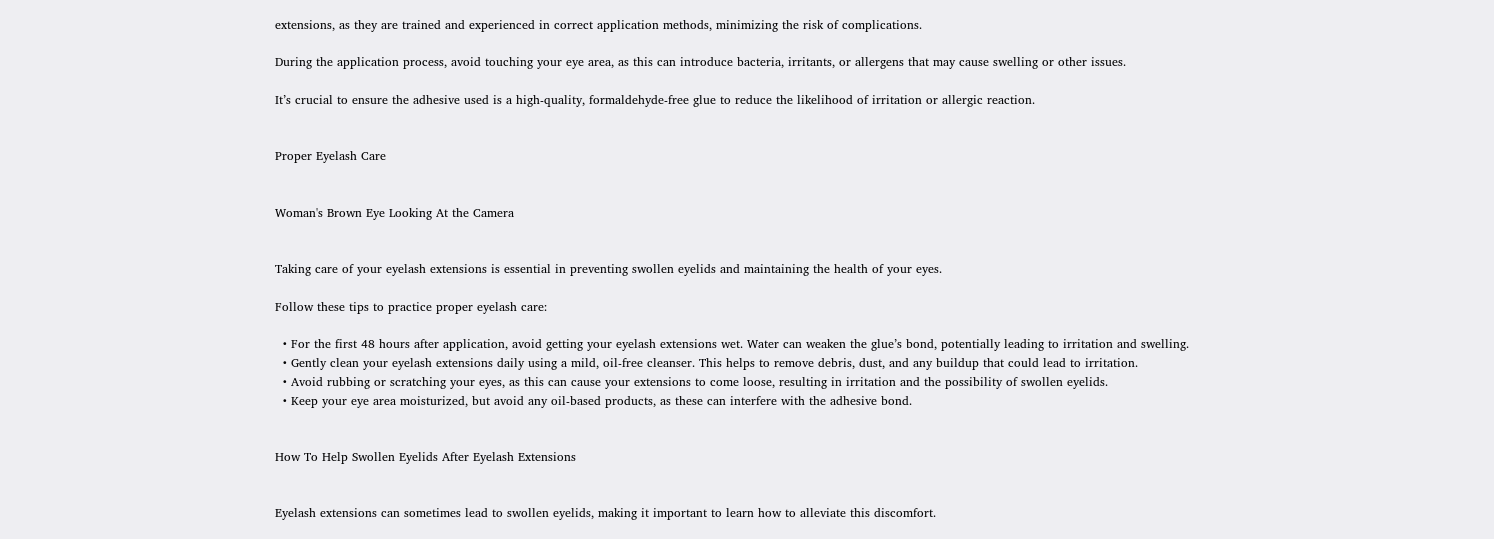extensions, as they are trained and experienced in correct application methods, minimizing the risk of complications.

During the application process, avoid touching your eye area, as this can introduce bacteria, irritants, or allergens that may cause swelling or other issues.

It’s crucial to ensure the adhesive used is a high-quality, formaldehyde-free glue to reduce the likelihood of irritation or allergic reaction.


Proper Eyelash Care


Woman's Brown Eye Looking At the Camera


Taking care of your eyelash extensions is essential in preventing swollen eyelids and maintaining the health of your eyes.

Follow these tips to practice proper eyelash care:

  • For the first 48 hours after application, avoid getting your eyelash extensions wet. Water can weaken the glue’s bond, potentially leading to irritation and swelling.
  • Gently clean your eyelash extensions daily using a mild, oil-free cleanser. This helps to remove debris, dust, and any buildup that could lead to irritation.
  • Avoid rubbing or scratching your eyes, as this can cause your extensions to come loose, resulting in irritation and the possibility of swollen eyelids.
  • Keep your eye area moisturized, but avoid any oil-based products, as these can interfere with the adhesive bond.


How To Help Swollen Eyelids After Eyelash Extensions


Eyelash extensions can sometimes lead to swollen eyelids, making it important to learn how to alleviate this discomfort.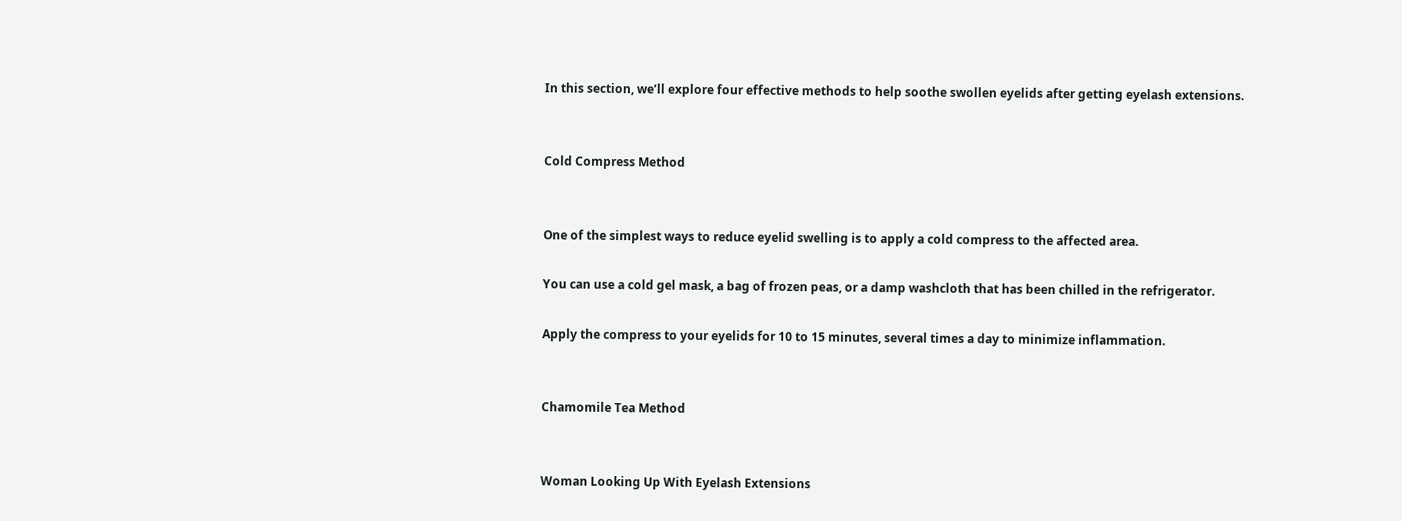In this section, we’ll explore four effective methods to help soothe swollen eyelids after getting eyelash extensions.


Cold Compress Method


One of the simplest ways to reduce eyelid swelling is to apply a cold compress to the affected area.

You can use a cold gel mask, a bag of frozen peas, or a damp washcloth that has been chilled in the refrigerator.

Apply the compress to your eyelids for 10 to 15 minutes, several times a day to minimize inflammation.


Chamomile Tea Method


Woman Looking Up With Eyelash Extensions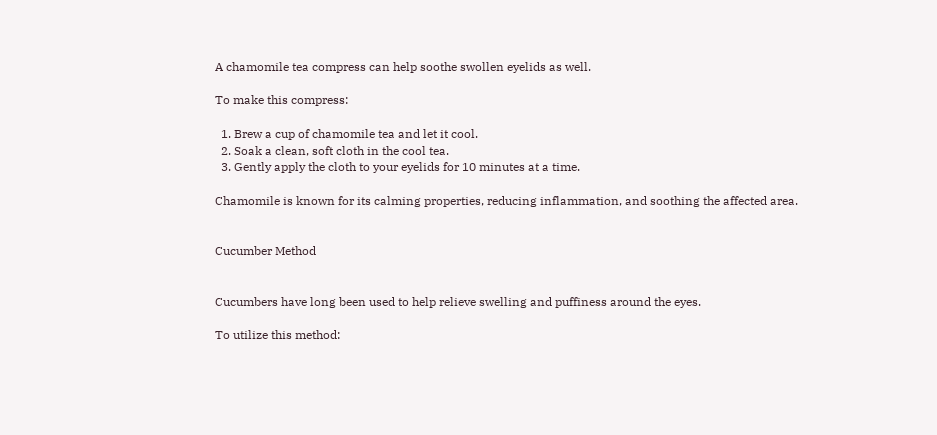A chamomile tea compress can help soothe swollen eyelids as well.

To make this compress:

  1. Brew a cup of chamomile tea and let it cool.
  2. Soak a clean, soft cloth in the cool tea.
  3. Gently apply the cloth to your eyelids for 10 minutes at a time.

Chamomile is known for its calming properties, reducing inflammation, and soothing the affected area.


Cucumber Method


Cucumbers have long been used to help relieve swelling and puffiness around the eyes.

To utilize this method: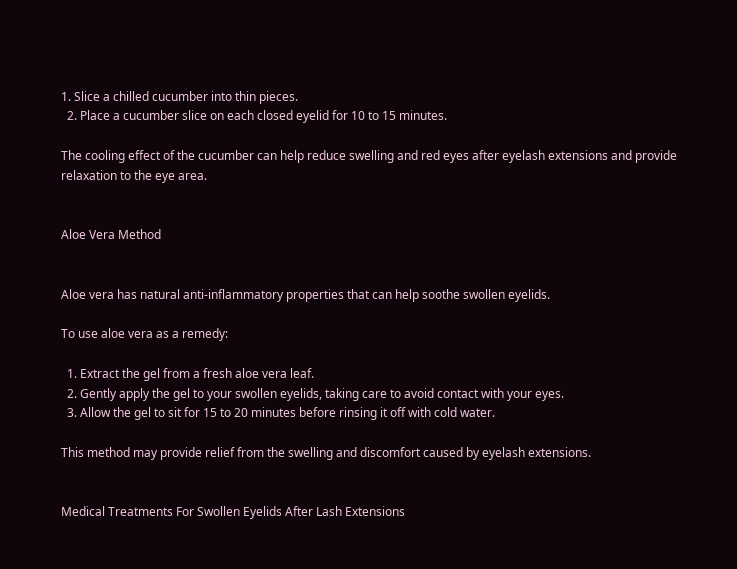1. Slice a chilled cucumber into thin pieces.
  2. Place a cucumber slice on each closed eyelid for 10 to 15 minutes.

The cooling effect of the cucumber can help reduce swelling and red eyes after eyelash extensions and provide relaxation to the eye area.


Aloe Vera Method


Aloe vera has natural anti-inflammatory properties that can help soothe swollen eyelids.

To use aloe vera as a remedy:

  1. Extract the gel from a fresh aloe vera leaf.
  2. Gently apply the gel to your swollen eyelids, taking care to avoid contact with your eyes.
  3. Allow the gel to sit for 15 to 20 minutes before rinsing it off with cold water.

This method may provide relief from the swelling and discomfort caused by eyelash extensions.


Medical Treatments For Swollen Eyelids After Lash Extensions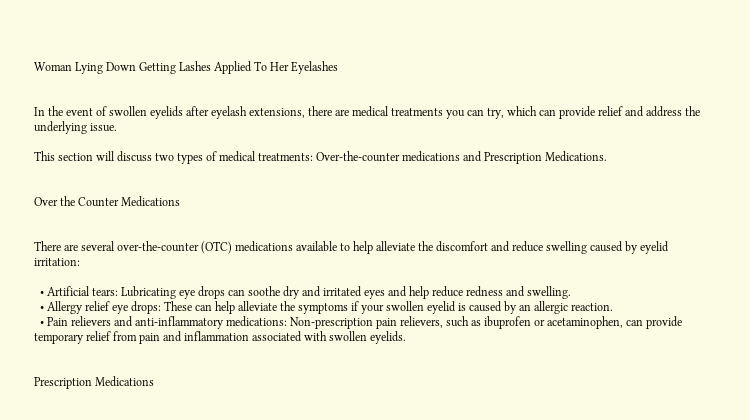Woman Lying Down Getting Lashes Applied To Her Eyelashes


In the event of swollen eyelids after eyelash extensions, there are medical treatments you can try, which can provide relief and address the underlying issue.

This section will discuss two types of medical treatments: Over-the-counter medications and Prescription Medications.


Over the Counter Medications


There are several over-the-counter (OTC) medications available to help alleviate the discomfort and reduce swelling caused by eyelid irritation:

  • Artificial tears: Lubricating eye drops can soothe dry and irritated eyes and help reduce redness and swelling.
  • Allergy relief eye drops: These can help alleviate the symptoms if your swollen eyelid is caused by an allergic reaction.
  • Pain relievers and anti-inflammatory medications: Non-prescription pain relievers, such as ibuprofen or acetaminophen, can provide temporary relief from pain and inflammation associated with swollen eyelids.


Prescription Medications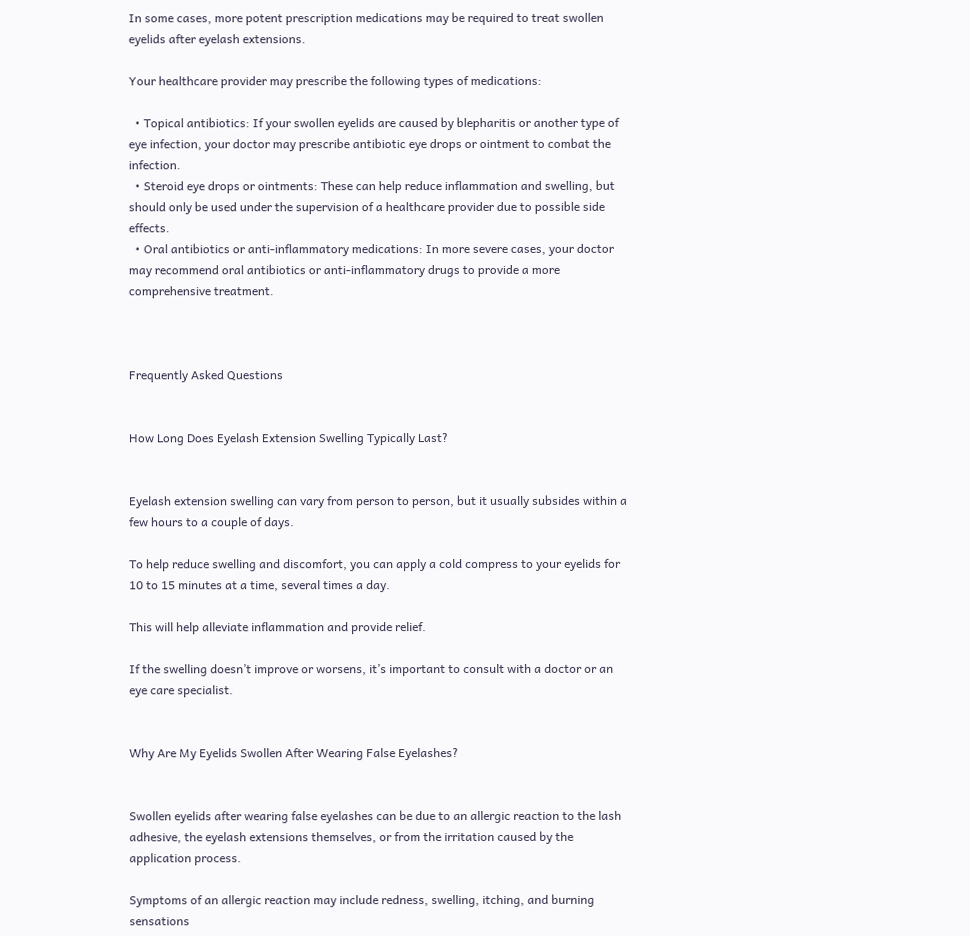In some cases, more potent prescription medications may be required to treat swollen eyelids after eyelash extensions.

Your healthcare provider may prescribe the following types of medications:

  • Topical antibiotics: If your swollen eyelids are caused by blepharitis or another type of eye infection, your doctor may prescribe antibiotic eye drops or ointment to combat the infection.
  • Steroid eye drops or ointments: These can help reduce inflammation and swelling, but should only be used under the supervision of a healthcare provider due to possible side effects.
  • Oral antibiotics or anti-inflammatory medications: In more severe cases, your doctor may recommend oral antibiotics or anti-inflammatory drugs to provide a more comprehensive treatment.



Frequently Asked Questions


How Long Does Eyelash Extension Swelling Typically Last?


Eyelash extension swelling can vary from person to person, but it usually subsides within a few hours to a couple of days.

To help reduce swelling and discomfort, you can apply a cold compress to your eyelids for 10 to 15 minutes at a time, several times a day.

This will help alleviate inflammation and provide relief.

If the swelling doesn’t improve or worsens, it’s important to consult with a doctor or an eye care specialist.


Why Are My Eyelids Swollen After Wearing False Eyelashes?


Swollen eyelids after wearing false eyelashes can be due to an allergic reaction to the lash adhesive, the eyelash extensions themselves, or from the irritation caused by the application process.

Symptoms of an allergic reaction may include redness, swelling, itching, and burning sensations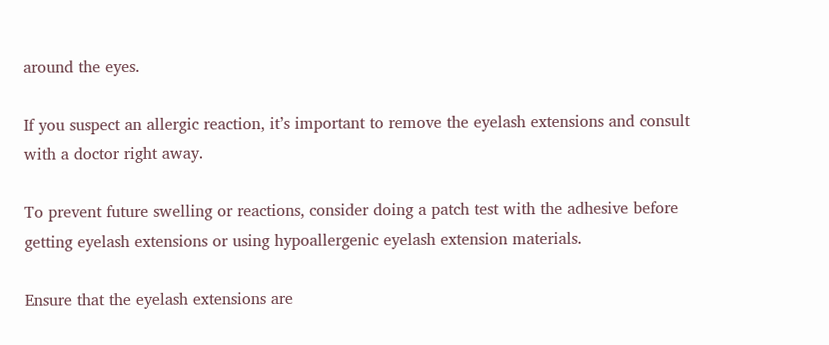around the eyes.

If you suspect an allergic reaction, it’s important to remove the eyelash extensions and consult with a doctor right away.

To prevent future swelling or reactions, consider doing a patch test with the adhesive before getting eyelash extensions or using hypoallergenic eyelash extension materials.

Ensure that the eyelash extensions are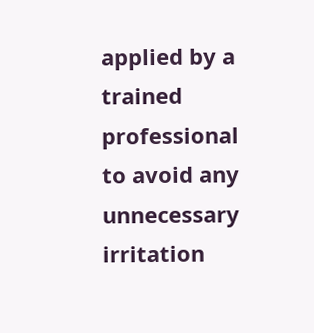applied by a trained professional to avoid any unnecessary irritation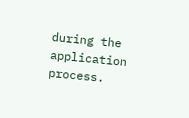during the application process.